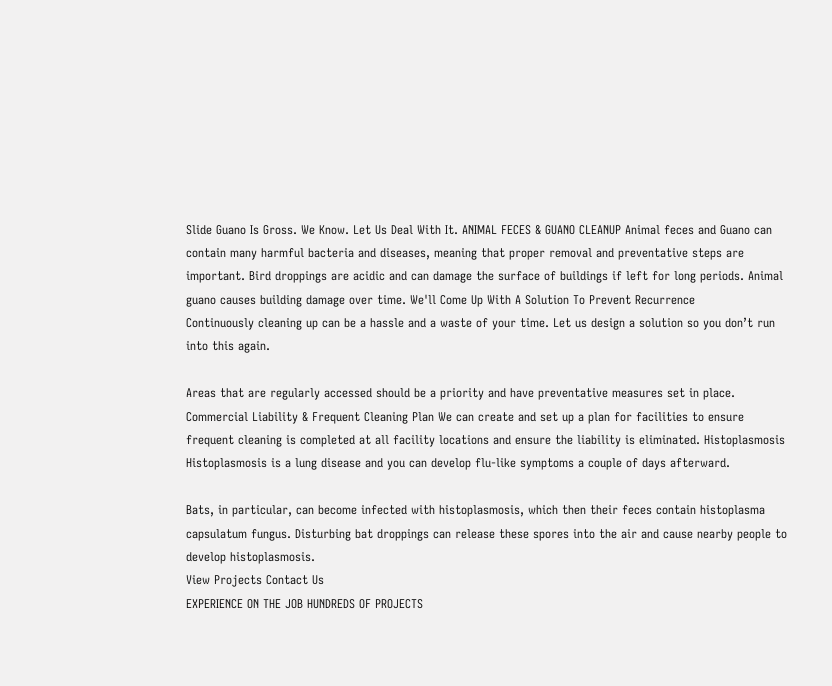Slide Guano Is Gross. We Know. Let Us Deal With It. ANIMAL FECES & GUANO CLEANUP Animal feces and Guano can contain many harmful bacteria and diseases, meaning that proper removal and preventative steps are important. Bird droppings are acidic and can damage the surface of buildings if left for long periods. Animal guano causes building damage over time. We'll Come Up With A Solution To Prevent Recurrence
Continuously cleaning up can be a hassle and a waste of your time. Let us design a solution so you don’t run into this again.

Areas that are regularly accessed should be a priority and have preventative measures set in place.
Commercial Liability & Frequent Cleaning Plan We can create and set up a plan for facilities to ensure frequent cleaning is completed at all facility locations and ensure the liability is eliminated. Histoplasmosis Histoplasmosis is a lung disease and you can develop flu-like symptoms a couple of days afterward.

Bats, in particular, can become infected with histoplasmosis, which then their feces contain histoplasma capsulatum fungus. Disturbing bat droppings can release these spores into the air and cause nearby people to develop histoplasmosis.
View Projects Contact Us
EXPERIENCE ON THE JOB HUNDREDS OF PROJECTS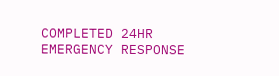COMPLETED 24HR EMERGENCY RESPONSE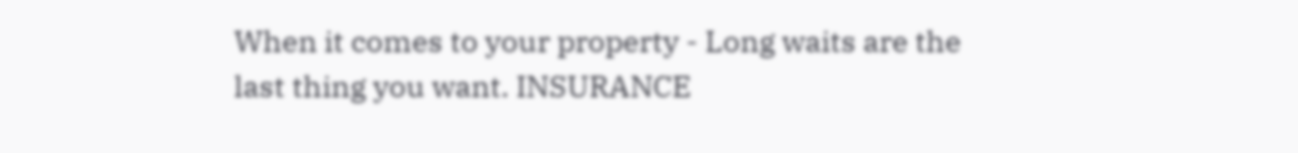When it comes to your property - Long waits are the last thing you want. INSURANCE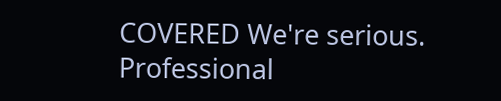COVERED We're serious. Professional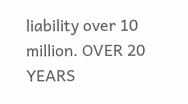liability over 10 million. OVER 20 YEARS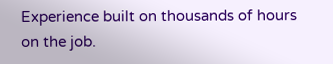Experience built on thousands of hours on the job.